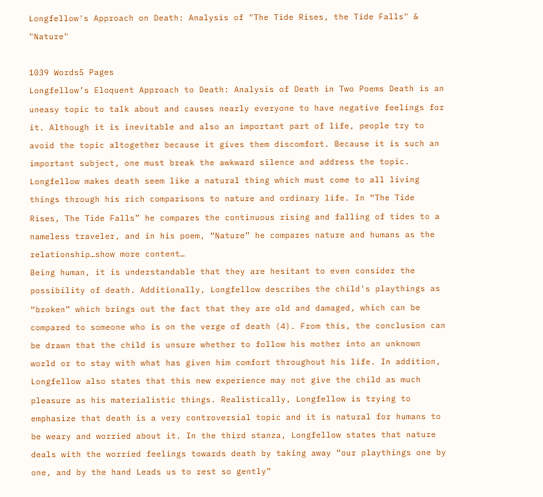Longfellow's Approach on Death: Analysis of "The Tide Rises, the Tide Falls" & "Nature"

1039 Words5 Pages
Longfellow’s Eloquent Approach to Death: Analysis of Death in Two Poems Death is an uneasy topic to talk about and causes nearly everyone to have negative feelings for it. Although it is inevitable and also an important part of life, people try to avoid the topic altogether because it gives them discomfort. Because it is such an important subject, one must break the awkward silence and address the topic. Longfellow makes death seem like a natural thing which must come to all living things through his rich comparisons to nature and ordinary life. In “The Tide Rises, The Tide Falls” he compares the continuous rising and falling of tides to a nameless traveler, and in his poem, “Nature” he compares nature and humans as the relationship…show more content…
Being human, it is understandable that they are hesitant to even consider the possibility of death. Additionally, Longfellow describes the child's playthings as “broken” which brings out the fact that they are old and damaged, which can be compared to someone who is on the verge of death (4). From this, the conclusion can be drawn that the child is unsure whether to follow his mother into an unknown world or to stay with what has given him comfort throughout his life. In addition, Longfellow also states that this new experience may not give the child as much pleasure as his materialistic things. Realistically, Longfellow is trying to emphasize that death is a very controversial topic and it is natural for humans to be weary and worried about it. In the third stanza, Longfellow states that nature deals with the worried feelings towards death by taking away “our playthings one by one, and by the hand Leads us to rest so gently”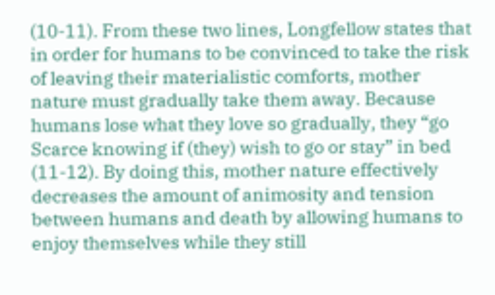(10-11). From these two lines, Longfellow states that in order for humans to be convinced to take the risk of leaving their materialistic comforts, mother nature must gradually take them away. Because humans lose what they love so gradually, they “go Scarce knowing if (they) wish to go or stay” in bed (11-12). By doing this, mother nature effectively decreases the amount of animosity and tension between humans and death by allowing humans to enjoy themselves while they still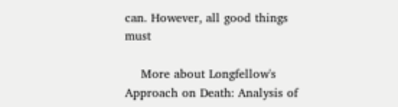can. However, all good things must

    More about Longfellow's Approach on Death: Analysis of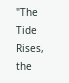"The Tide Rises, the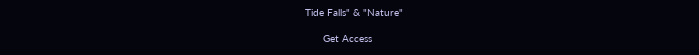Tide Falls" & "Nature"

      Get Access